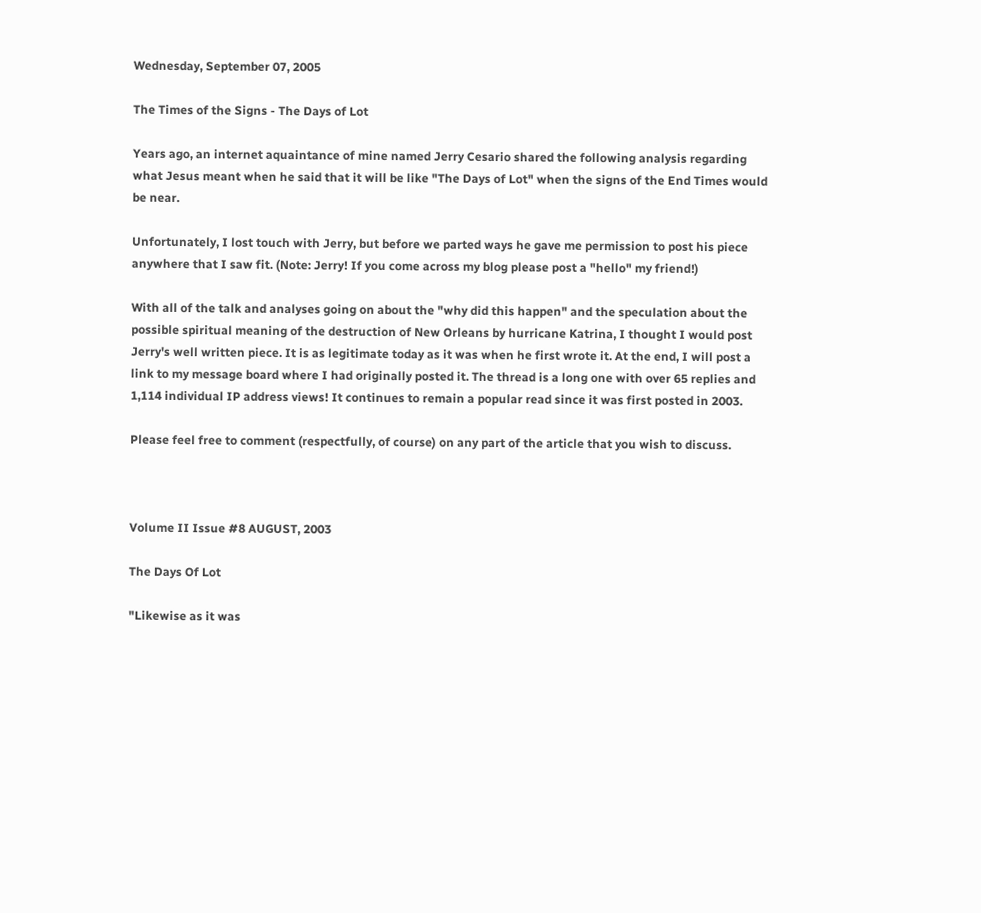Wednesday, September 07, 2005

The Times of the Signs - The Days of Lot

Years ago, an internet aquaintance of mine named Jerry Cesario shared the following analysis regarding what Jesus meant when he said that it will be like "The Days of Lot" when the signs of the End Times would be near.

Unfortunately, I lost touch with Jerry, but before we parted ways he gave me permission to post his piece anywhere that I saw fit. (Note: Jerry! If you come across my blog please post a "hello" my friend!)

With all of the talk and analyses going on about the "why did this happen" and the speculation about the possible spiritual meaning of the destruction of New Orleans by hurricane Katrina, I thought I would post Jerry's well written piece. It is as legitimate today as it was when he first wrote it. At the end, I will post a link to my message board where I had originally posted it. The thread is a long one with over 65 replies and 1,114 individual IP address views! It continues to remain a popular read since it was first posted in 2003.

Please feel free to comment (respectfully, of course) on any part of the article that you wish to discuss.



Volume II Issue #8 AUGUST, 2003

The Days Of Lot

"Likewise as it was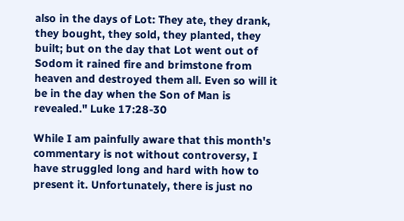also in the days of Lot: They ate, they drank, they bought, they sold, they planted, they built; but on the day that Lot went out of Sodom it rained fire and brimstone from heaven and destroyed them all. Even so will it be in the day when the Son of Man is revealed." Luke 17:28-30

While I am painfully aware that this month's commentary is not without controversy, I have struggled long and hard with how to present it. Unfortunately, there is just no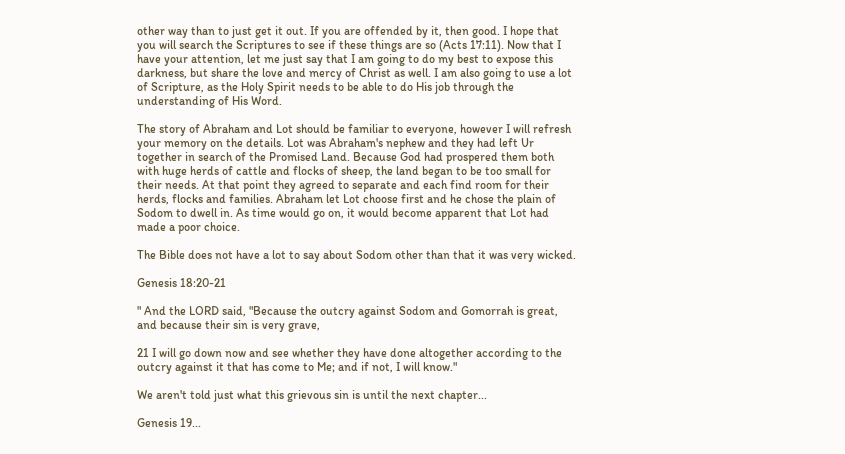other way than to just get it out. If you are offended by it, then good. I hope that you will search the Scriptures to see if these things are so (Acts 17:11). Now that I have your attention, let me just say that I am going to do my best to expose this darkness, but share the love and mercy of Christ as well. I am also going to use a lot of Scripture, as the Holy Spirit needs to be able to do His job through the understanding of His Word.

The story of Abraham and Lot should be familiar to everyone, however I will refresh your memory on the details. Lot was Abraham's nephew and they had left Ur together in search of the Promised Land. Because God had prospered them both with huge herds of cattle and flocks of sheep, the land began to be too small for their needs. At that point they agreed to separate and each find room for their herds, flocks and families. Abraham let Lot choose first and he chose the plain of Sodom to dwell in. As time would go on, it would become apparent that Lot had made a poor choice.

The Bible does not have a lot to say about Sodom other than that it was very wicked.

Genesis 18:20-21

" And the LORD said, "Because the outcry against Sodom and Gomorrah is great, and because their sin is very grave,

21 I will go down now and see whether they have done altogether according to the outcry against it that has come to Me; and if not, I will know."

We aren't told just what this grievous sin is until the next chapter...

Genesis 19...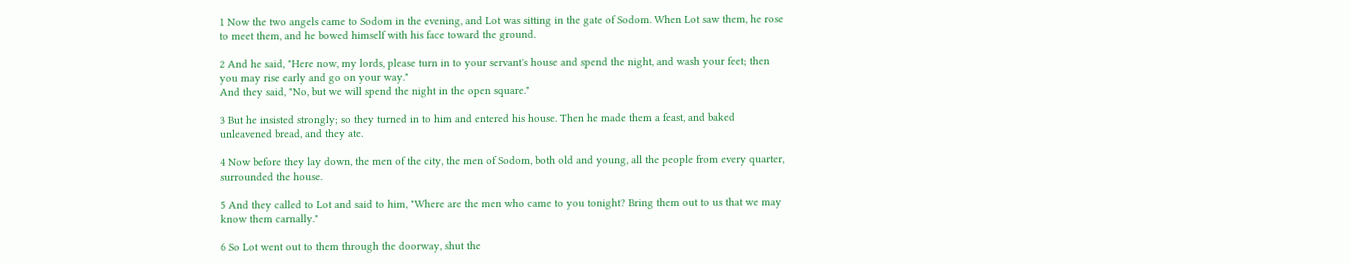1 Now the two angels came to Sodom in the evening, and Lot was sitting in the gate of Sodom. When Lot saw them, he rose to meet them, and he bowed himself with his face toward the ground.

2 And he said, "Here now, my lords, please turn in to your servant's house and spend the night, and wash your feet; then you may rise early and go on your way."
And they said, "No, but we will spend the night in the open square."

3 But he insisted strongly; so they turned in to him and entered his house. Then he made them a feast, and baked unleavened bread, and they ate.

4 Now before they lay down, the men of the city, the men of Sodom, both old and young, all the people from every quarter, surrounded the house.

5 And they called to Lot and said to him, "Where are the men who came to you tonight? Bring them out to us that we may know them carnally."

6 So Lot went out to them through the doorway, shut the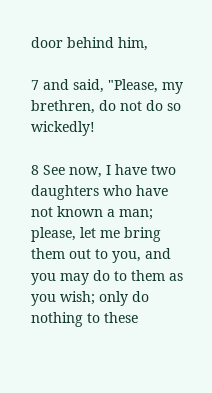door behind him,

7 and said, "Please, my brethren, do not do so wickedly!

8 See now, I have two daughters who have not known a man; please, let me bring them out to you, and you may do to them as you wish; only do nothing to these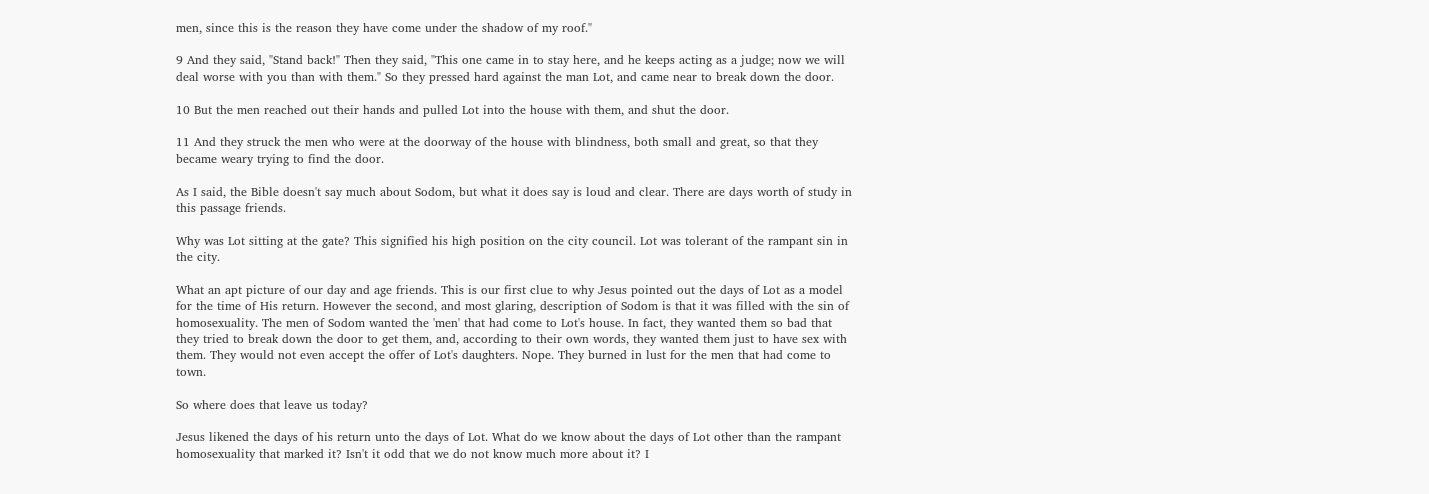men, since this is the reason they have come under the shadow of my roof."

9 And they said, "Stand back!" Then they said, "This one came in to stay here, and he keeps acting as a judge; now we will deal worse with you than with them." So they pressed hard against the man Lot, and came near to break down the door.

10 But the men reached out their hands and pulled Lot into the house with them, and shut the door.

11 And they struck the men who were at the doorway of the house with blindness, both small and great, so that they became weary trying to find the door.

As I said, the Bible doesn't say much about Sodom, but what it does say is loud and clear. There are days worth of study in this passage friends.

Why was Lot sitting at the gate? This signified his high position on the city council. Lot was tolerant of the rampant sin in the city.

What an apt picture of our day and age friends. This is our first clue to why Jesus pointed out the days of Lot as a model for the time of His return. However the second, and most glaring, description of Sodom is that it was filled with the sin of homosexuality. The men of Sodom wanted the 'men' that had come to Lot's house. In fact, they wanted them so bad that they tried to break down the door to get them, and, according to their own words, they wanted them just to have sex with them. They would not even accept the offer of Lot's daughters. Nope. They burned in lust for the men that had come to town.

So where does that leave us today?

Jesus likened the days of his return unto the days of Lot. What do we know about the days of Lot other than the rampant homosexuality that marked it? Isn't it odd that we do not know much more about it? I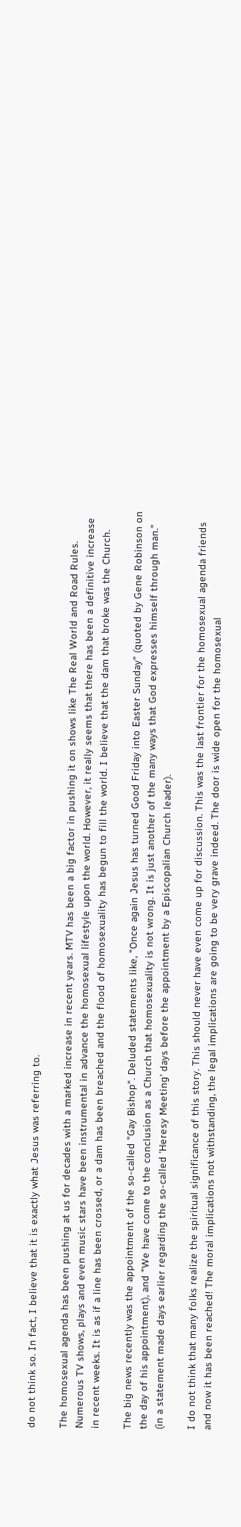do not think so. In fact, I believe that it is exactly what Jesus was referring to.

The homosexual agenda has been pushing at us for decades with a marked increase in recent years. MTV has been a big factor in pushing it on shows like The Real World and Road Rules. Numerous TV shows, plays and even music stars have been instrumental in advance the homosexual lifestyle upon the world. However, it really seems that there has been a definitive increase in recent weeks. It is as if a line has been crossed, or a dam has been breached and the flood of homosexuality has begun to fill the world. I believe that the dam that broke was the Church.

The big news recently was the appointment of the so-called "Gay Bishop". Deluded statements like, "Once again Jesus has turned Good Friday into Easter Sunday" (quoted by Gene Robinson on the day of his appointment), and "We have come to the conclusion as a Church that homosexuality is not wrong. It is just another of the many ways that God expresses himself through man." (in a statement made days earlier regarding the so-called 'Heresy Meeting' days before the appointment by a Episcopalian Church leader).

I do not think that many folks realize the spiritual significance of this story. This should never have even come up for discussion. This was the last frontier for the homosexual agenda friends and now it has been reached! The moral implications not withstanding, the legal implications are going to be very grave indeed. The door is wide open for the homosexual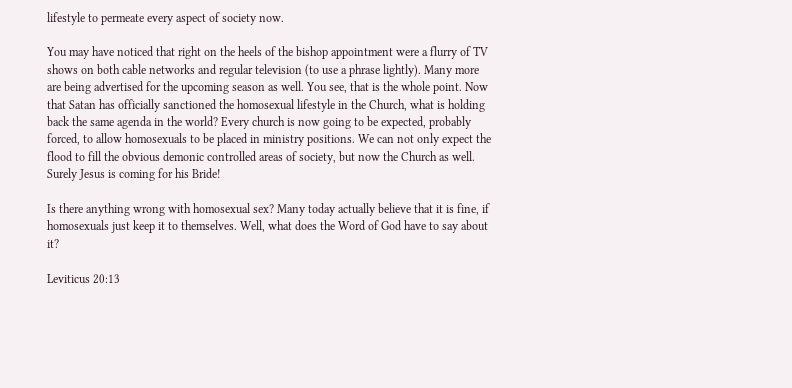lifestyle to permeate every aspect of society now.

You may have noticed that right on the heels of the bishop appointment were a flurry of TV shows on both cable networks and regular television (to use a phrase lightly). Many more are being advertised for the upcoming season as well. You see, that is the whole point. Now that Satan has officially sanctioned the homosexual lifestyle in the Church, what is holding back the same agenda in the world? Every church is now going to be expected, probably forced, to allow homosexuals to be placed in ministry positions. We can not only expect the flood to fill the obvious demonic controlled areas of society, but now the Church as well. Surely Jesus is coming for his Bride!

Is there anything wrong with homosexual sex? Many today actually believe that it is fine, if homosexuals just keep it to themselves. Well, what does the Word of God have to say about it?

Leviticus 20:13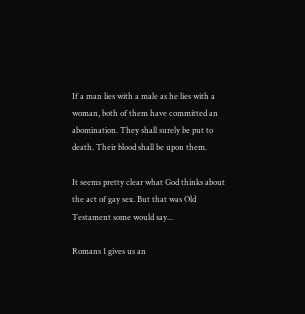If a man lies with a male as he lies with a woman, both of them have committed an abomination. They shall surely be put to death. Their blood shall be upon them.

It seems pretty clear what God thinks about the act of gay sex. But that was Old Testament some would say...

Romans 1 gives us an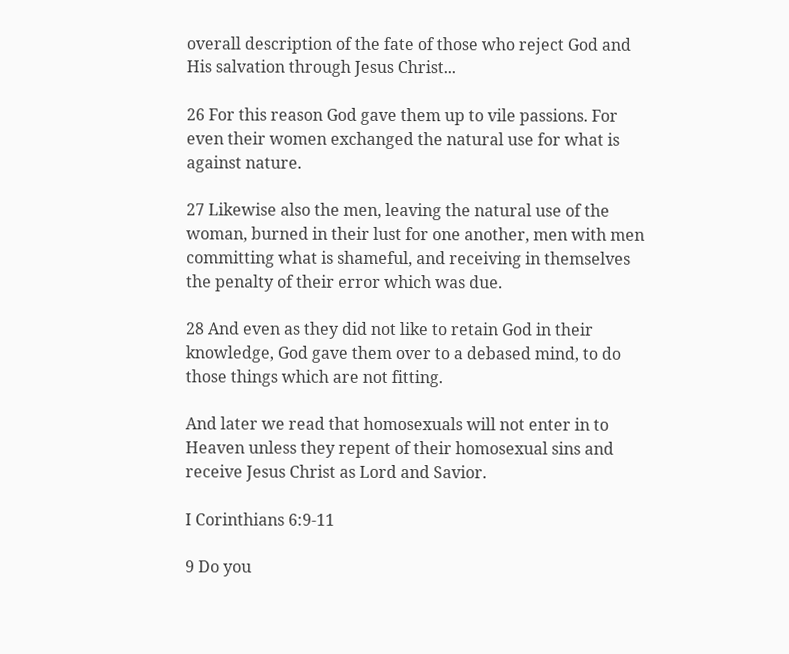overall description of the fate of those who reject God and His salvation through Jesus Christ...

26 For this reason God gave them up to vile passions. For even their women exchanged the natural use for what is against nature.

27 Likewise also the men, leaving the natural use of the woman, burned in their lust for one another, men with men committing what is shameful, and receiving in themselves the penalty of their error which was due.

28 And even as they did not like to retain God in their knowledge, God gave them over to a debased mind, to do those things which are not fitting.

And later we read that homosexuals will not enter in to Heaven unless they repent of their homosexual sins and receive Jesus Christ as Lord and Savior.

I Corinthians 6:9-11

9 Do you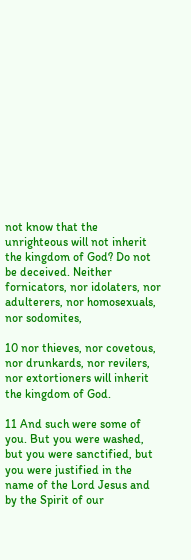not know that the unrighteous will not inherit the kingdom of God? Do not be deceived. Neither fornicators, nor idolaters, nor adulterers, nor homosexuals, nor sodomites,

10 nor thieves, nor covetous, nor drunkards, nor revilers, nor extortioners will inherit the kingdom of God.

11 And such were some of you. But you were washed, but you were sanctified, but you were justified in the name of the Lord Jesus and by the Spirit of our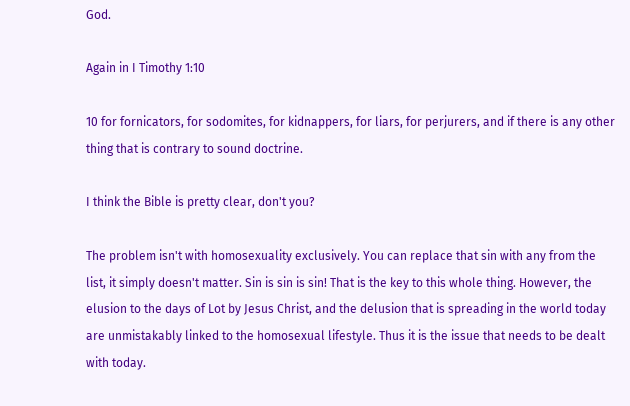God.

Again in I Timothy 1:10

10 for fornicators, for sodomites, for kidnappers, for liars, for perjurers, and if there is any other thing that is contrary to sound doctrine.

I think the Bible is pretty clear, don't you?

The problem isn't with homosexuality exclusively. You can replace that sin with any from the list, it simply doesn't matter. Sin is sin is sin! That is the key to this whole thing. However, the elusion to the days of Lot by Jesus Christ, and the delusion that is spreading in the world today are unmistakably linked to the homosexual lifestyle. Thus it is the issue that needs to be dealt with today.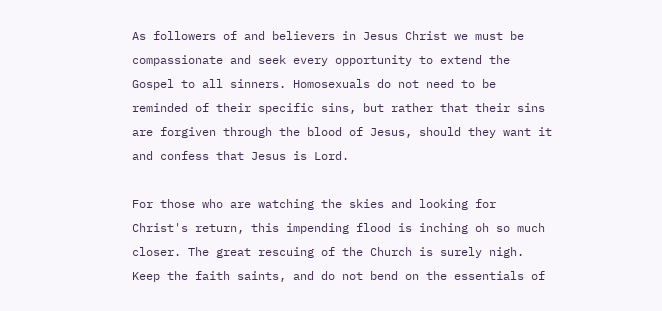As followers of and believers in Jesus Christ we must be compassionate and seek every opportunity to extend the Gospel to all sinners. Homosexuals do not need to be reminded of their specific sins, but rather that their sins are forgiven through the blood of Jesus, should they want it and confess that Jesus is Lord.

For those who are watching the skies and looking for Christ's return, this impending flood is inching oh so much closer. The great rescuing of the Church is surely nigh. Keep the faith saints, and do not bend on the essentials of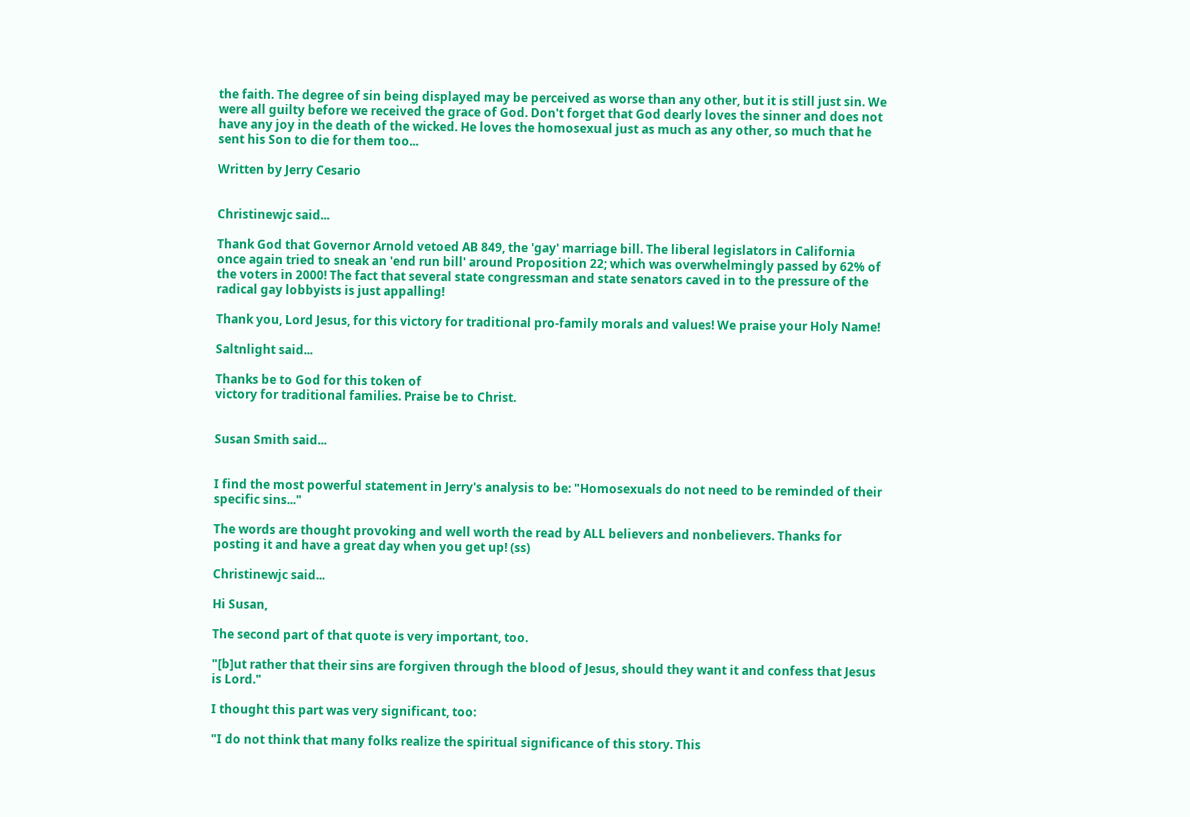the faith. The degree of sin being displayed may be perceived as worse than any other, but it is still just sin. We were all guilty before we received the grace of God. Don't forget that God dearly loves the sinner and does not have any joy in the death of the wicked. He loves the homosexual just as much as any other, so much that he sent his Son to die for them too...

Written by Jerry Cesario


Christinewjc said...

Thank God that Governor Arnold vetoed AB 849, the 'gay' marriage bill. The liberal legislators in California once again tried to sneak an 'end run bill' around Proposition 22; which was overwhelmingly passed by 62% of the voters in 2000! The fact that several state congressman and state senators caved in to the pressure of the radical gay lobbyists is just appalling!

Thank you, Lord Jesus, for this victory for traditional pro-family morals and values! We praise your Holy Name!

Saltnlight said...

Thanks be to God for this token of
victory for traditional families. Praise be to Christ.


Susan Smith said...


I find the most powerful statement in Jerry's analysis to be: "Homosexuals do not need to be reminded of their specific sins..."

The words are thought provoking and well worth the read by ALL believers and nonbelievers. Thanks for posting it and have a great day when you get up! (ss)

Christinewjc said...

Hi Susan,

The second part of that quote is very important, too.

"[b]ut rather that their sins are forgiven through the blood of Jesus, should they want it and confess that Jesus is Lord."

I thought this part was very significant, too:

"I do not think that many folks realize the spiritual significance of this story. This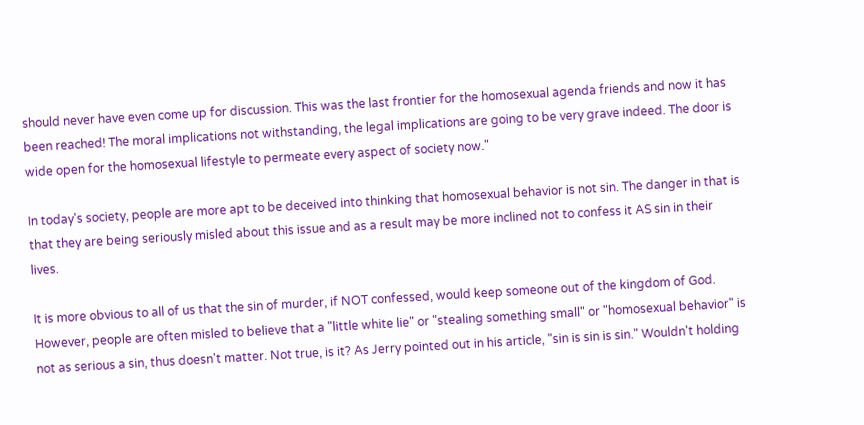should never have even come up for discussion. This was the last frontier for the homosexual agenda friends and now it has been reached! The moral implications not withstanding, the legal implications are going to be very grave indeed. The door is wide open for the homosexual lifestyle to permeate every aspect of society now."

In today's society, people are more apt to be deceived into thinking that homosexual behavior is not sin. The danger in that is that they are being seriously misled about this issue and as a result may be more inclined not to confess it AS sin in their lives.

It is more obvious to all of us that the sin of murder, if NOT confessed, would keep someone out of the kingdom of God. However, people are often misled to believe that a "little white lie" or "stealing something small" or "homosexual behavior" is not as serious a sin, thus doesn't matter. Not true, is it? As Jerry pointed out in his article, "sin is sin is sin." Wouldn't holding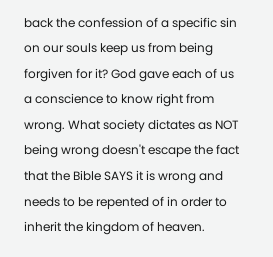back the confession of a specific sin on our souls keep us from being forgiven for it? God gave each of us a conscience to know right from wrong. What society dictates as NOT being wrong doesn't escape the fact that the Bible SAYS it is wrong and needs to be repented of in order to inherit the kingdom of heaven.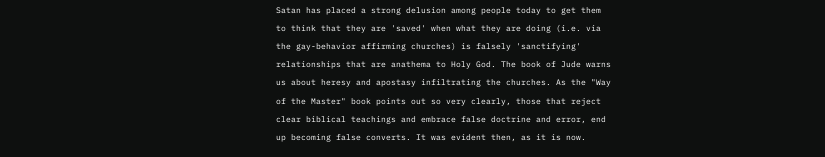Satan has placed a strong delusion among people today to get them to think that they are 'saved' when what they are doing (i.e. via the gay-behavior affirming churches) is falsely 'sanctifying' relationships that are anathema to Holy God. The book of Jude warns us about heresy and apostasy infiltrating the churches. As the "Way of the Master" book points out so very clearly, those that reject clear biblical teachings and embrace false doctrine and error, end up becoming false converts. It was evident then, as it is now.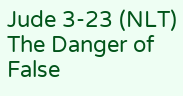Jude 3-23 (NLT)
The Danger of False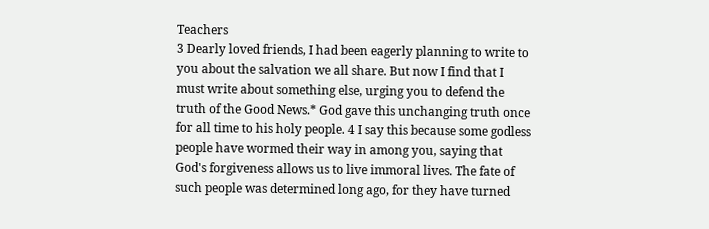Teachers
3 Dearly loved friends, I had been eagerly planning to write to you about the salvation we all share. But now I find that I must write about something else, urging you to defend the truth of the Good News.* God gave this unchanging truth once for all time to his holy people. 4 I say this because some godless people have wormed their way in among you, saying that God's forgiveness allows us to live immoral lives. The fate of such people was determined long ago, for they have turned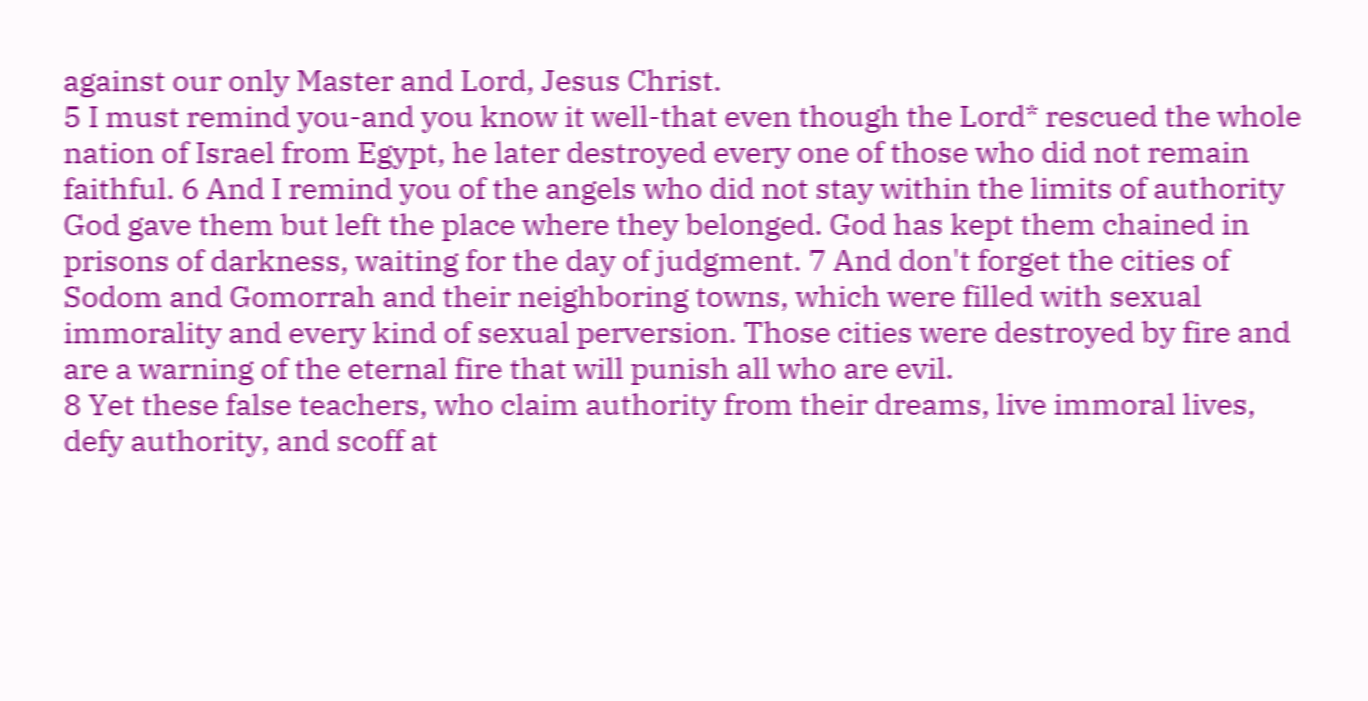against our only Master and Lord, Jesus Christ.
5 I must remind you-and you know it well-that even though the Lord* rescued the whole nation of Israel from Egypt, he later destroyed every one of those who did not remain faithful. 6 And I remind you of the angels who did not stay within the limits of authority God gave them but left the place where they belonged. God has kept them chained in prisons of darkness, waiting for the day of judgment. 7 And don't forget the cities of Sodom and Gomorrah and their neighboring towns, which were filled with sexual immorality and every kind of sexual perversion. Those cities were destroyed by fire and are a warning of the eternal fire that will punish all who are evil.
8 Yet these false teachers, who claim authority from their dreams, live immoral lives, defy authority, and scoff at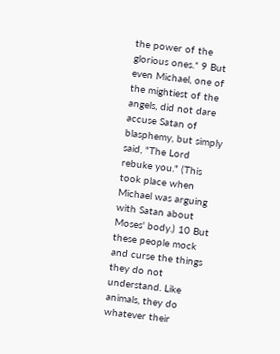the power of the glorious ones.* 9 But even Michael, one of the mightiest of the angels, did not dare accuse Satan of blasphemy, but simply said, "The Lord rebuke you." (This took place when Michael was arguing with Satan about Moses' body.) 10 But these people mock and curse the things they do not understand. Like animals, they do whatever their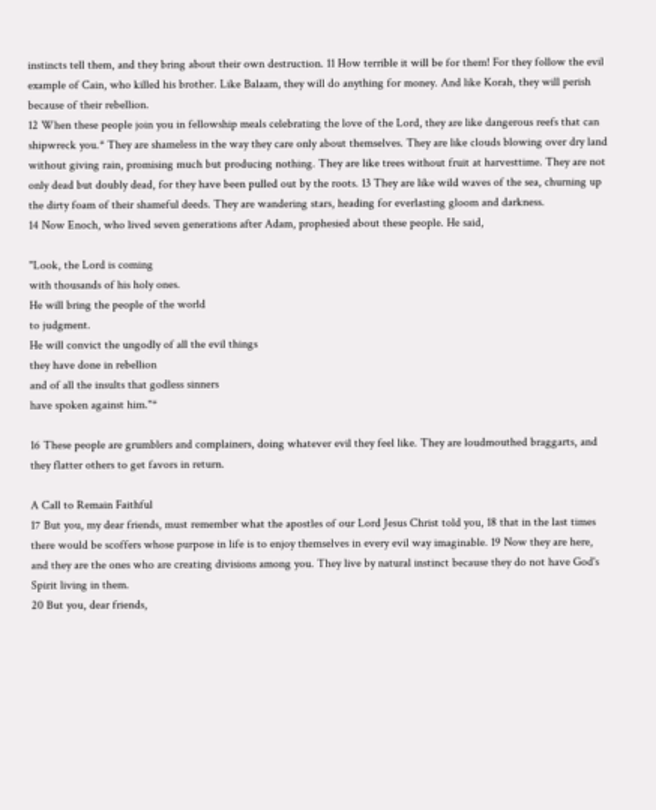instincts tell them, and they bring about their own destruction. 11 How terrible it will be for them! For they follow the evil example of Cain, who killed his brother. Like Balaam, they will do anything for money. And like Korah, they will perish because of their rebellion.
12 When these people join you in fellowship meals celebrating the love of the Lord, they are like dangerous reefs that can shipwreck you.* They are shameless in the way they care only about themselves. They are like clouds blowing over dry land without giving rain, promising much but producing nothing. They are like trees without fruit at harvesttime. They are not only dead but doubly dead, for they have been pulled out by the roots. 13 They are like wild waves of the sea, churning up the dirty foam of their shameful deeds. They are wandering stars, heading for everlasting gloom and darkness.
14 Now Enoch, who lived seven generations after Adam, prophesied about these people. He said,

"Look, the Lord is coming
with thousands of his holy ones.
He will bring the people of the world
to judgment.
He will convict the ungodly of all the evil things
they have done in rebellion
and of all the insults that godless sinners
have spoken against him."*

16 These people are grumblers and complainers, doing whatever evil they feel like. They are loudmouthed braggarts, and they flatter others to get favors in return.

A Call to Remain Faithful
17 But you, my dear friends, must remember what the apostles of our Lord Jesus Christ told you, 18 that in the last times there would be scoffers whose purpose in life is to enjoy themselves in every evil way imaginable. 19 Now they are here, and they are the ones who are creating divisions among you. They live by natural instinct because they do not have God's Spirit living in them.
20 But you, dear friends,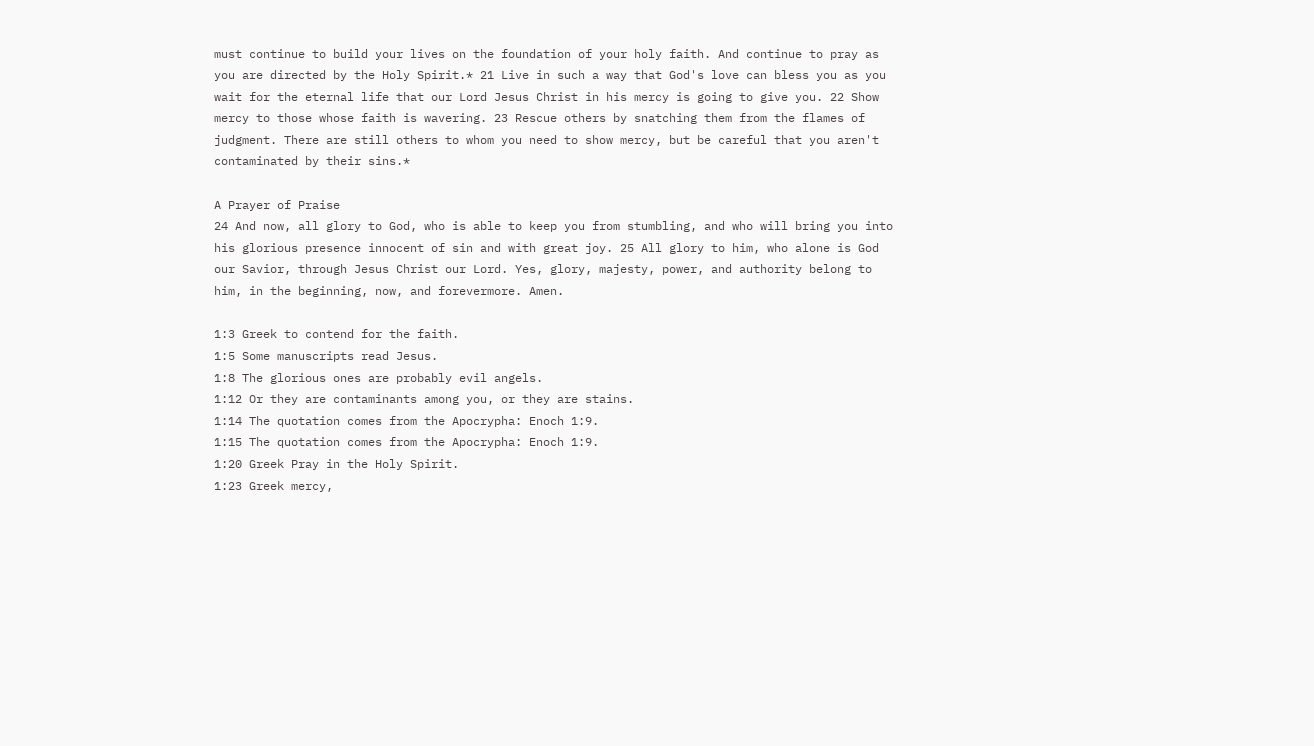must continue to build your lives on the foundation of your holy faith. And continue to pray as you are directed by the Holy Spirit.* 21 Live in such a way that God's love can bless you as you wait for the eternal life that our Lord Jesus Christ in his mercy is going to give you. 22 Show mercy to those whose faith is wavering. 23 Rescue others by snatching them from the flames of judgment. There are still others to whom you need to show mercy, but be careful that you aren't contaminated by their sins.*

A Prayer of Praise
24 And now, all glory to God, who is able to keep you from stumbling, and who will bring you into his glorious presence innocent of sin and with great joy. 25 All glory to him, who alone is God our Savior, through Jesus Christ our Lord. Yes, glory, majesty, power, and authority belong to him, in the beginning, now, and forevermore. Amen.

1:3 Greek to contend for the faith.
1:5 Some manuscripts read Jesus.
1:8 The glorious ones are probably evil angels.
1:12 Or they are contaminants among you, or they are stains.
1:14 The quotation comes from the Apocrypha: Enoch 1:9.
1:15 The quotation comes from the Apocrypha: Enoch 1:9.
1:20 Greek Pray in the Holy Spirit.
1:23 Greek mercy,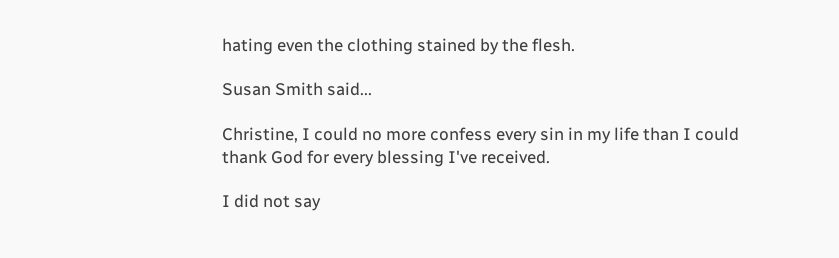hating even the clothing stained by the flesh.

Susan Smith said...

Christine, I could no more confess every sin in my life than I could thank God for every blessing I've received.

I did not say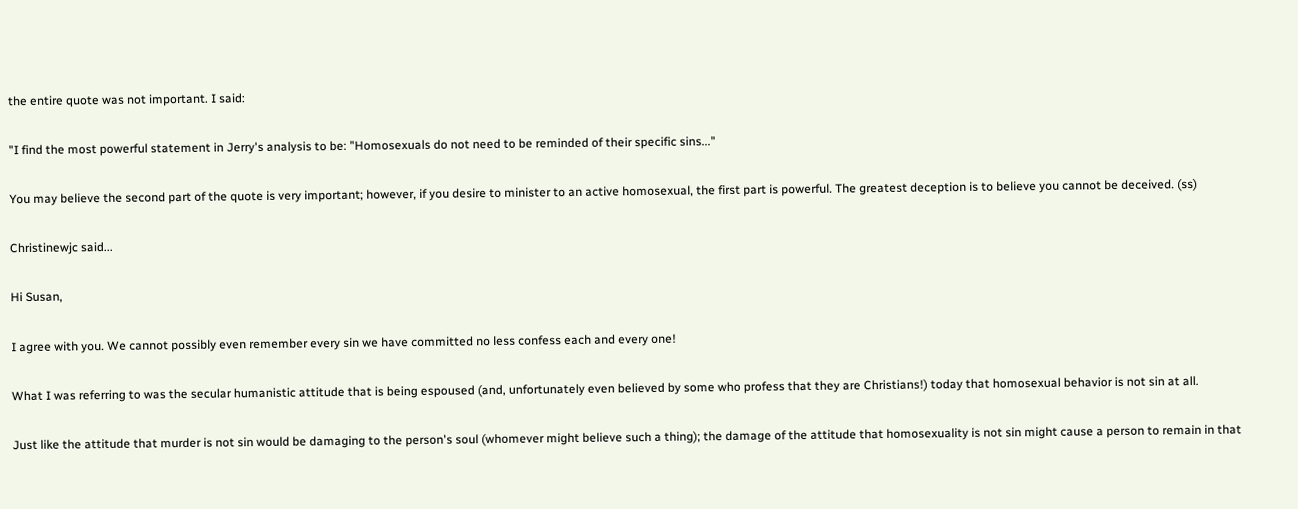the entire quote was not important. I said:

"I find the most powerful statement in Jerry's analysis to be: "Homosexuals do not need to be reminded of their specific sins..."

You may believe the second part of the quote is very important; however, if you desire to minister to an active homosexual, the first part is powerful. The greatest deception is to believe you cannot be deceived. (ss)

Christinewjc said...

Hi Susan,

I agree with you. We cannot possibly even remember every sin we have committed no less confess each and every one!

What I was referring to was the secular humanistic attitude that is being espoused (and, unfortunately even believed by some who profess that they are Christians!) today that homosexual behavior is not sin at all.

Just like the attitude that murder is not sin would be damaging to the person's soul (whomever might believe such a thing); the damage of the attitude that homosexuality is not sin might cause a person to remain in that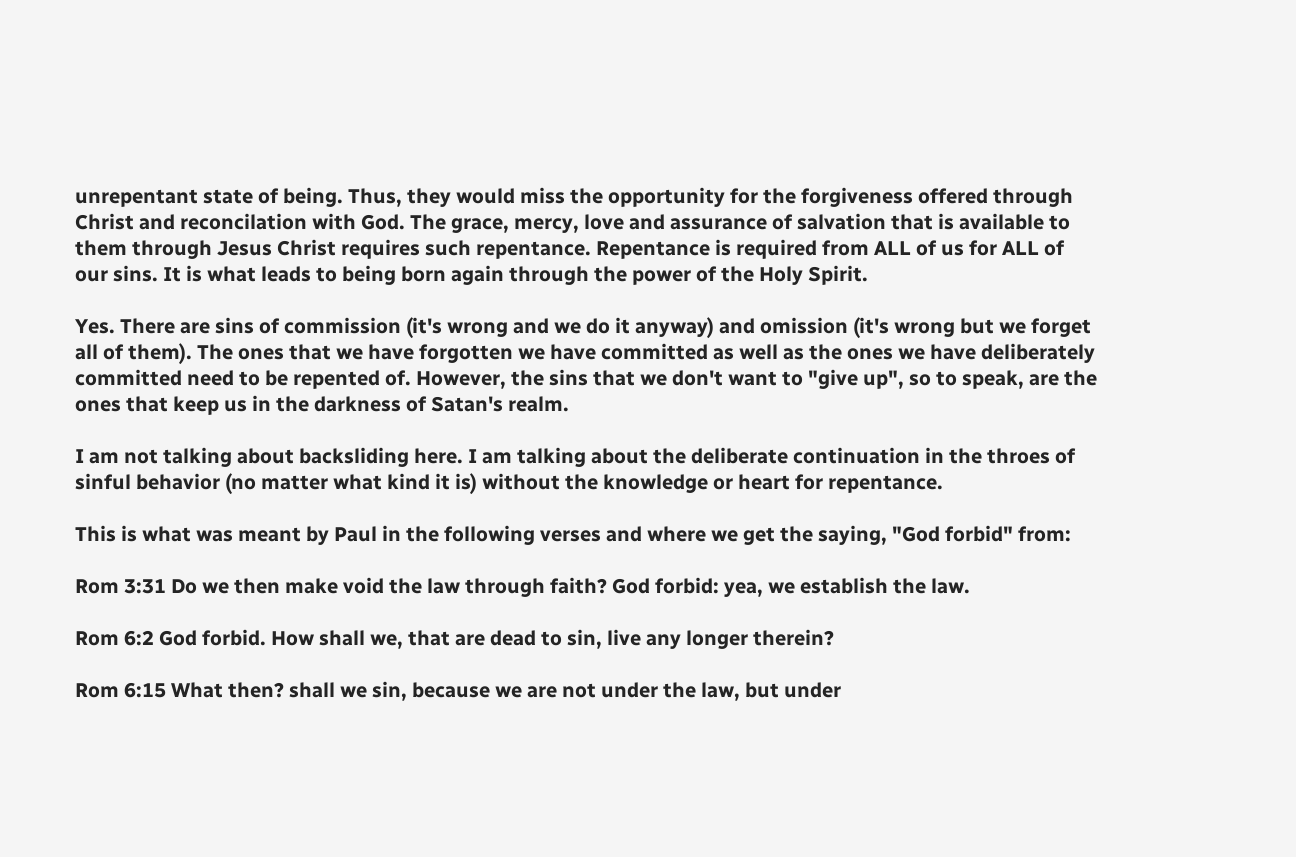unrepentant state of being. Thus, they would miss the opportunity for the forgiveness offered through Christ and reconcilation with God. The grace, mercy, love and assurance of salvation that is available to them through Jesus Christ requires such repentance. Repentance is required from ALL of us for ALL of our sins. It is what leads to being born again through the power of the Holy Spirit.

Yes. There are sins of commission (it's wrong and we do it anyway) and omission (it's wrong but we forget all of them). The ones that we have forgotten we have committed as well as the ones we have deliberately committed need to be repented of. However, the sins that we don't want to "give up", so to speak, are the ones that keep us in the darkness of Satan's realm.

I am not talking about backsliding here. I am talking about the deliberate continuation in the throes of sinful behavior (no matter what kind it is) without the knowledge or heart for repentance.

This is what was meant by Paul in the following verses and where we get the saying, "God forbid" from:

Rom 3:31 Do we then make void the law through faith? God forbid: yea, we establish the law.

Rom 6:2 God forbid. How shall we, that are dead to sin, live any longer therein?

Rom 6:15 What then? shall we sin, because we are not under the law, but under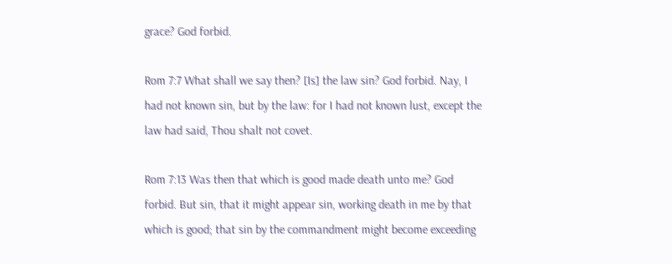grace? God forbid.

Rom 7:7 What shall we say then? [Is] the law sin? God forbid. Nay, I had not known sin, but by the law: for I had not known lust, except the law had said, Thou shalt not covet.

Rom 7:13 Was then that which is good made death unto me? God forbid. But sin, that it might appear sin, working death in me by that which is good; that sin by the commandment might become exceeding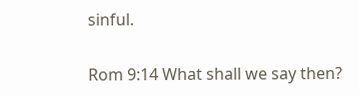sinful.

Rom 9:14 What shall we say then?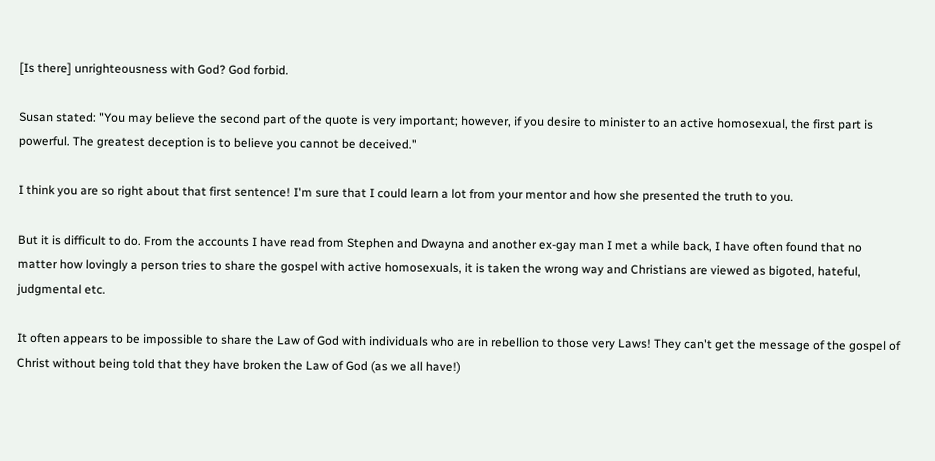[Is there] unrighteousness with God? God forbid.

Susan stated: "You may believe the second part of the quote is very important; however, if you desire to minister to an active homosexual, the first part is powerful. The greatest deception is to believe you cannot be deceived."

I think you are so right about that first sentence! I'm sure that I could learn a lot from your mentor and how she presented the truth to you.

But it is difficult to do. From the accounts I have read from Stephen and Dwayna and another ex-gay man I met a while back, I have often found that no matter how lovingly a person tries to share the gospel with active homosexuals, it is taken the wrong way and Christians are viewed as bigoted, hateful, judgmental etc.

It often appears to be impossible to share the Law of God with individuals who are in rebellion to those very Laws! They can't get the message of the gospel of Christ without being told that they have broken the Law of God (as we all have!)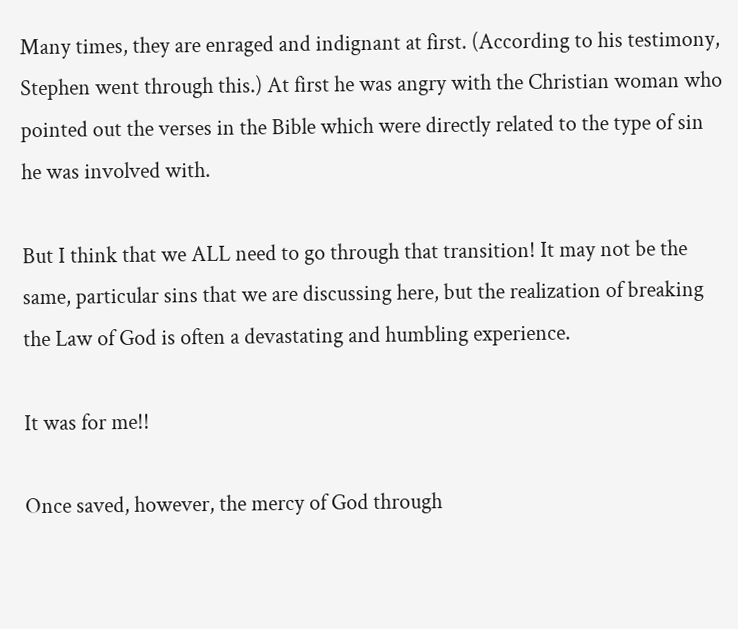Many times, they are enraged and indignant at first. (According to his testimony, Stephen went through this.) At first he was angry with the Christian woman who pointed out the verses in the Bible which were directly related to the type of sin he was involved with.

But I think that we ALL need to go through that transition! It may not be the same, particular sins that we are discussing here, but the realization of breaking the Law of God is often a devastating and humbling experience.

It was for me!!

Once saved, however, the mercy of God through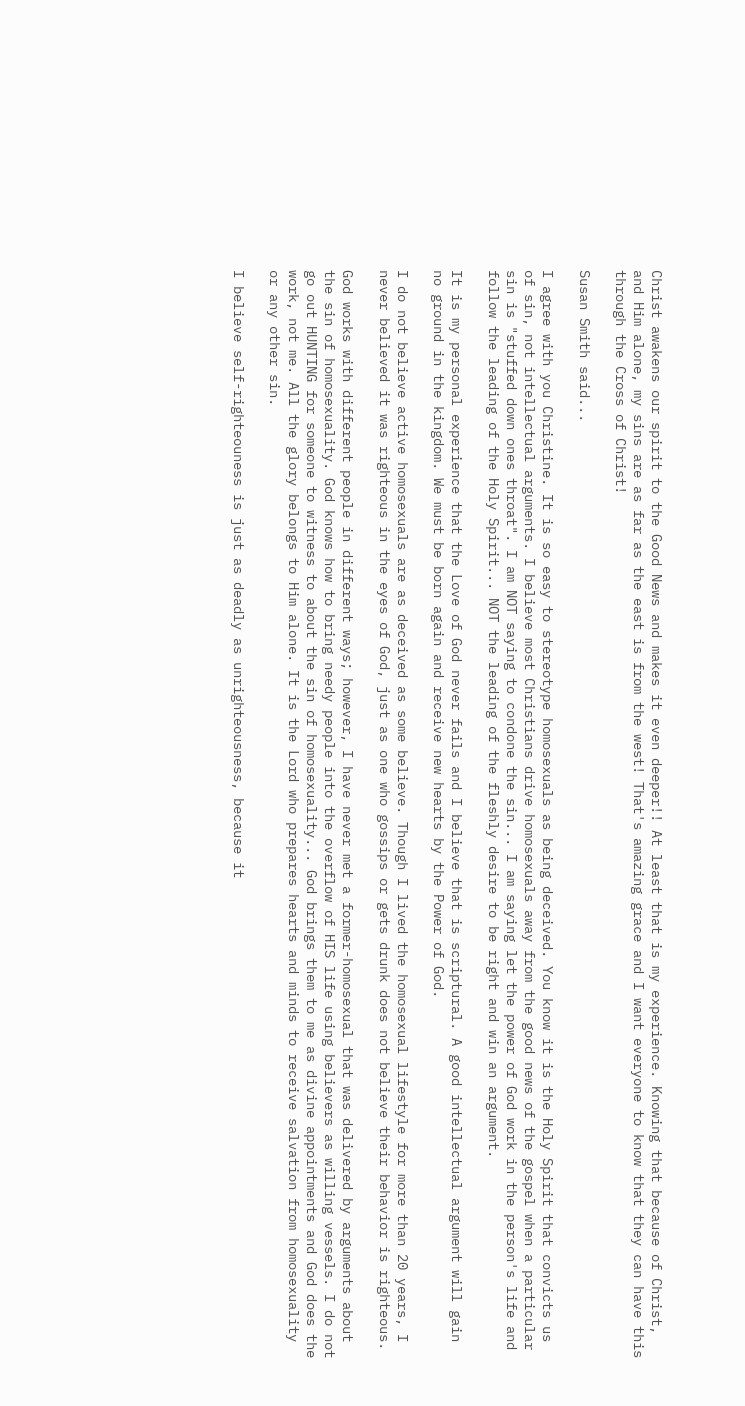Christ awakens our spirit to the Good News and makes it even deeper!! At least that is my experience. Knowing that because of Christ, and Him alone, my sins are as far as the east is from the west! That's amazing grace and I want everyone to know that they can have this through the Cross of Christ!

Susan Smith said...

I agree with you Christine. It is so easy to stereotype homosexuals as being deceived. You know it is the Holy Spirit that convicts us of sin, not intellectual arguments. I believe most Christians drive homosexuals away from the good news of the gospel when a particular sin is "stuffed down ones throat". I am NOT saying to condone the sin... I am saying let the power of God work in the person's life and follow the leading of the Holy Spirit... NOT the leading of the fleshly desire to be right and win an argument.

It is my personal experience that the Love of God never fails and I believe that is scriptural. A good intellectual argument will gain no ground in the kingdom. We must be born again and receive new hearts by the Power of God.

I do not believe active homosexuals are as deceived as some believe. Though I lived the homosexual lifestyle for more than 20 years, I never believed it was righteous in the eyes of God, just as one who gossips or gets drunk does not believe their behavior is righteous.

God works with different people in different ways; however, I have never met a former-homosexual that was delivered by arguments about the sin of homosexuality. God knows how to bring needy people into the overflow of HIS life using believers as willing vessels. I do not go out HUNTING for someone to witness to about the sin of homosexuality... God brings them to me as divine appointments and God does the work, not me. All the glory belongs to Him alone. It is the Lord who prepares hearts and minds to receive salvation from homosexuality or any other sin.

I believe self-righteouness is just as deadly as unrighteousness, because it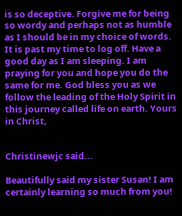is so deceptive. Forgive me for being so wordy and perhaps not as humble as I should be in my choice of words. It is past my time to log off. Have a good day as I am sleeping. I am praying for you and hope you do the same for me. God bless you as we follow the leading of the Holy Spirit in this journey called life on earth. Yours in Christ,


Christinewjc said...

Beautifully said my sister Susan! I am certainly learning so much from you!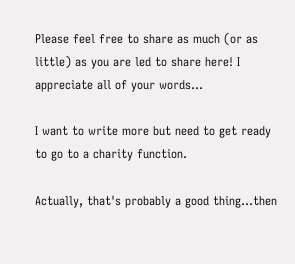Please feel free to share as much (or as little) as you are led to share here! I appreciate all of your words...

I want to write more but need to get ready to go to a charity function.

Actually, that's probably a good thing...then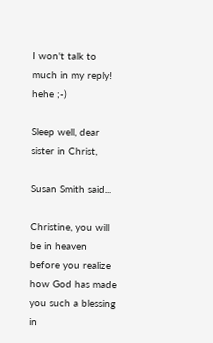I won't talk to much in my reply! hehe ;-)

Sleep well, dear sister in Christ,

Susan Smith said...

Christine, you will be in heaven before you realize how God has made you such a blessing in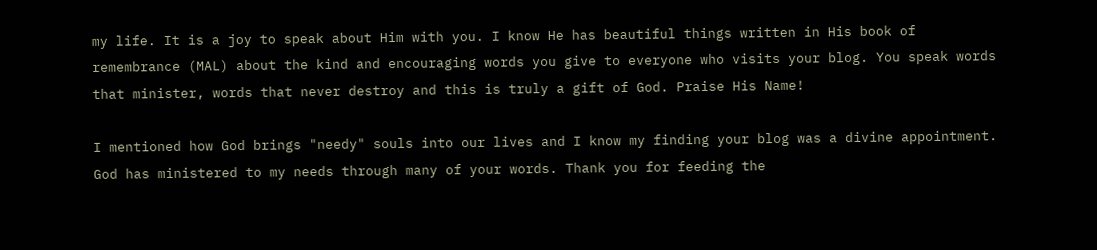my life. It is a joy to speak about Him with you. I know He has beautiful things written in His book of remembrance (MAL) about the kind and encouraging words you give to everyone who visits your blog. You speak words that minister, words that never destroy and this is truly a gift of God. Praise His Name!

I mentioned how God brings "needy" souls into our lives and I know my finding your blog was a divine appointment. God has ministered to my needs through many of your words. Thank you for feeding the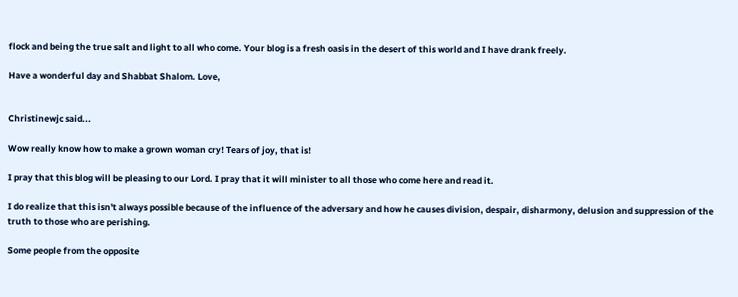flock and being the true salt and light to all who come. Your blog is a fresh oasis in the desert of this world and I have drank freely.

Have a wonderful day and Shabbat Shalom. Love,


Christinewjc said...

Wow really know how to make a grown woman cry! Tears of joy, that is!

I pray that this blog will be pleasing to our Lord. I pray that it will minister to all those who come here and read it.

I do realize that this isn't always possible because of the influence of the adversary and how he causes division, despair, disharmony, delusion and suppression of the truth to those who are perishing.

Some people from the opposite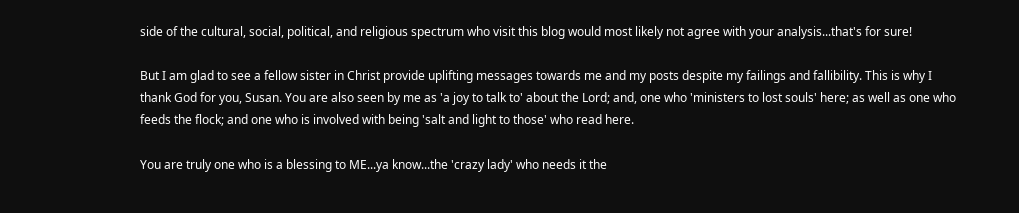side of the cultural, social, political, and religious spectrum who visit this blog would most likely not agree with your analysis...that's for sure!

But I am glad to see a fellow sister in Christ provide uplifting messages towards me and my posts despite my failings and fallibility. This is why I thank God for you, Susan. You are also seen by me as 'a joy to talk to' about the Lord; and, one who 'ministers to lost souls' here; as well as one who feeds the flock; and one who is involved with being 'salt and light to those' who read here.

You are truly one who is a blessing to ME...ya know...the 'crazy lady' who needs it the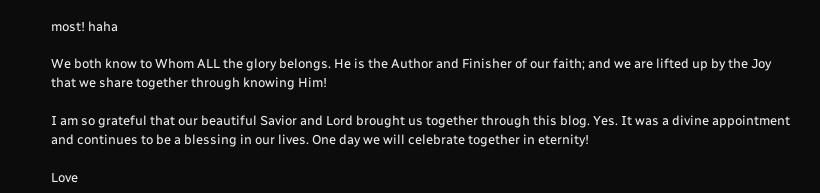most! haha

We both know to Whom ALL the glory belongs. He is the Author and Finisher of our faith; and we are lifted up by the Joy that we share together through knowing Him!

I am so grateful that our beautiful Savior and Lord brought us together through this blog. Yes. It was a divine appointment and continues to be a blessing in our lives. One day we will celebrate together in eternity!

Love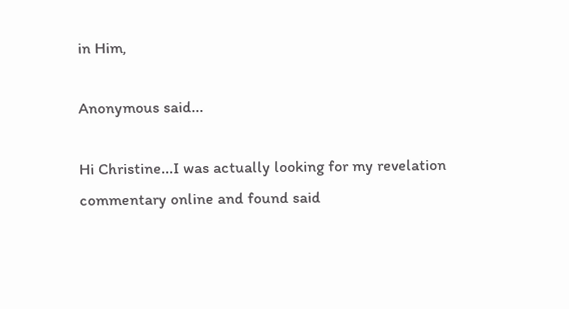in Him,

Anonymous said...

Hi Christine...I was actually looking for my revelation commentary online and found said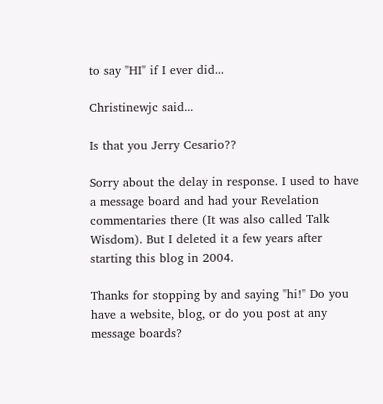to say "HI" if I ever did...

Christinewjc said...

Is that you Jerry Cesario??

Sorry about the delay in response. I used to have a message board and had your Revelation commentaries there (It was also called Talk Wisdom). But I deleted it a few years after starting this blog in 2004.

Thanks for stopping by and saying "hi!" Do you have a website, blog, or do you post at any message boards?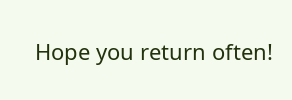Hope you return often!